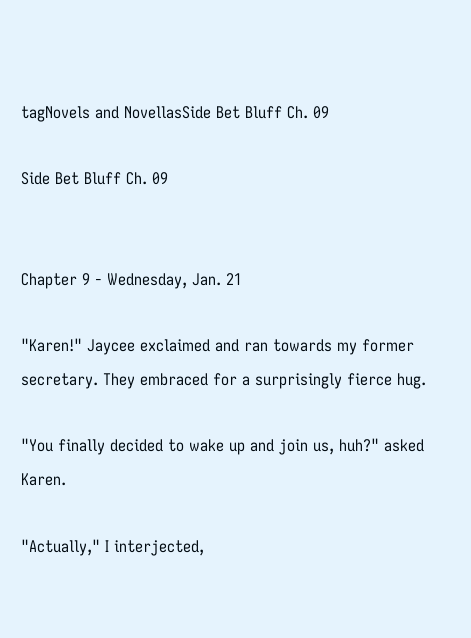tagNovels and NovellasSide Bet Bluff Ch. 09

Side Bet Bluff Ch. 09


Chapter 9 - Wednesday, Jan. 21

"Karen!" Jaycee exclaimed and ran towards my former secretary. They embraced for a surprisingly fierce hug.

"You finally decided to wake up and join us, huh?" asked Karen.

"Actually," I interjected,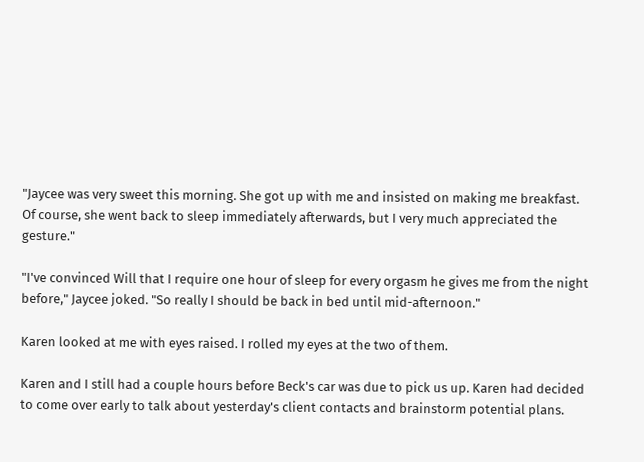"Jaycee was very sweet this morning. She got up with me and insisted on making me breakfast. Of course, she went back to sleep immediately afterwards, but I very much appreciated the gesture."

"I've convinced Will that I require one hour of sleep for every orgasm he gives me from the night before," Jaycee joked. "So really I should be back in bed until mid-afternoon."

Karen looked at me with eyes raised. I rolled my eyes at the two of them.

Karen and I still had a couple hours before Beck's car was due to pick us up. Karen had decided to come over early to talk about yesterday's client contacts and brainstorm potential plans.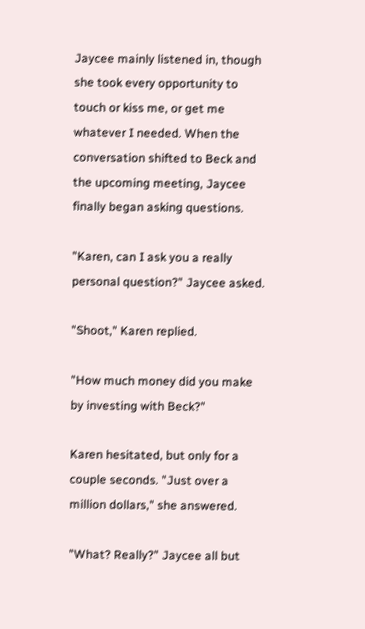Jaycee mainly listened in, though she took every opportunity to touch or kiss me, or get me whatever I needed. When the conversation shifted to Beck and the upcoming meeting, Jaycee finally began asking questions.

"Karen, can I ask you a really personal question?" Jaycee asked.

"Shoot," Karen replied.

"How much money did you make by investing with Beck?"

Karen hesitated, but only for a couple seconds. "Just over a million dollars," she answered.

"What? Really?" Jaycee all but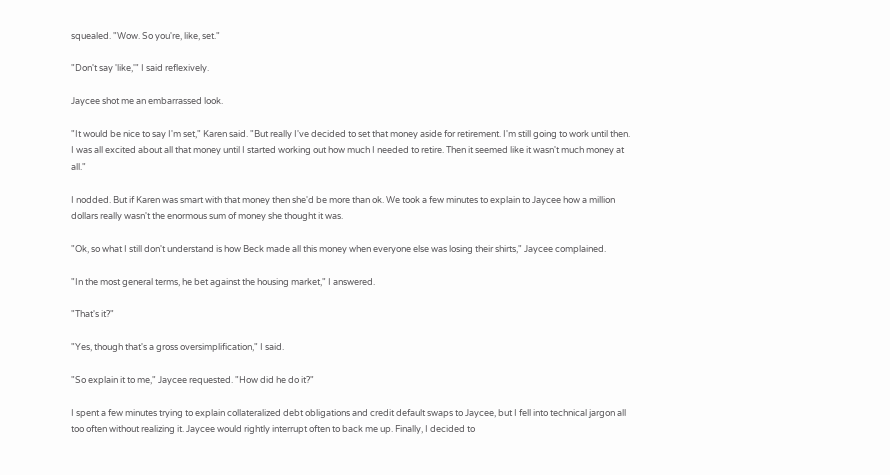squealed. "Wow. So you're, like, set."

"Don't say 'like,'" I said reflexively.

Jaycee shot me an embarrassed look.

"It would be nice to say I'm set," Karen said. "But really I've decided to set that money aside for retirement. I'm still going to work until then. I was all excited about all that money until I started working out how much I needed to retire. Then it seemed like it wasn't much money at all."

I nodded. But if Karen was smart with that money then she'd be more than ok. We took a few minutes to explain to Jaycee how a million dollars really wasn't the enormous sum of money she thought it was.

"Ok, so what I still don't understand is how Beck made all this money when everyone else was losing their shirts," Jaycee complained.

"In the most general terms, he bet against the housing market," I answered.

"That's it?"

"Yes, though that's a gross oversimplification," I said.

"So explain it to me," Jaycee requested. "How did he do it?"

I spent a few minutes trying to explain collateralized debt obligations and credit default swaps to Jaycee, but I fell into technical jargon all too often without realizing it. Jaycee would rightly interrupt often to back me up. Finally, I decided to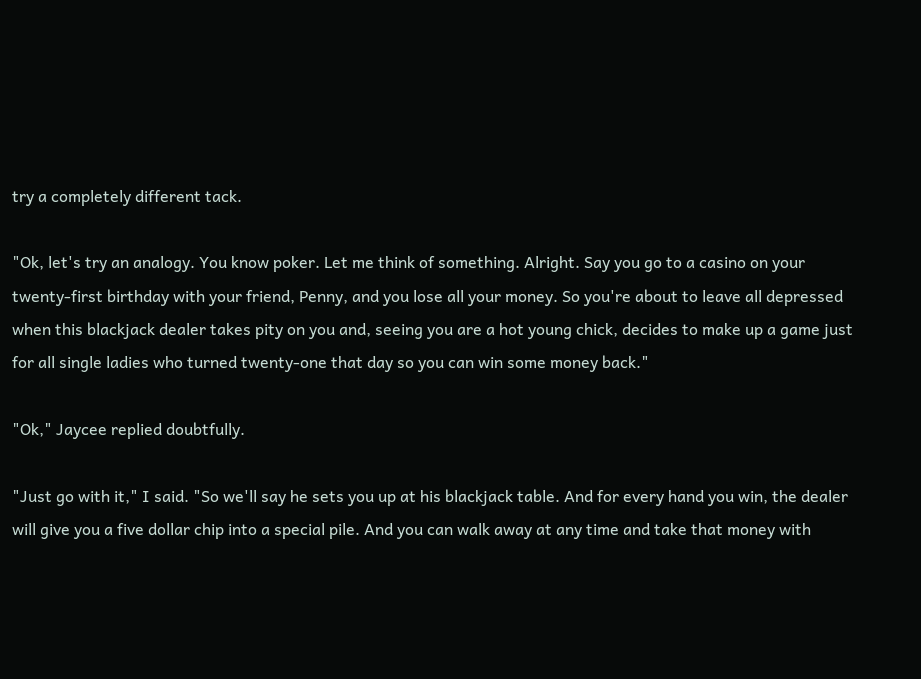try a completely different tack.

"Ok, let's try an analogy. You know poker. Let me think of something. Alright. Say you go to a casino on your twenty-first birthday with your friend, Penny, and you lose all your money. So you're about to leave all depressed when this blackjack dealer takes pity on you and, seeing you are a hot young chick, decides to make up a game just for all single ladies who turned twenty-one that day so you can win some money back."

"Ok," Jaycee replied doubtfully.

"Just go with it," I said. "So we'll say he sets you up at his blackjack table. And for every hand you win, the dealer will give you a five dollar chip into a special pile. And you can walk away at any time and take that money with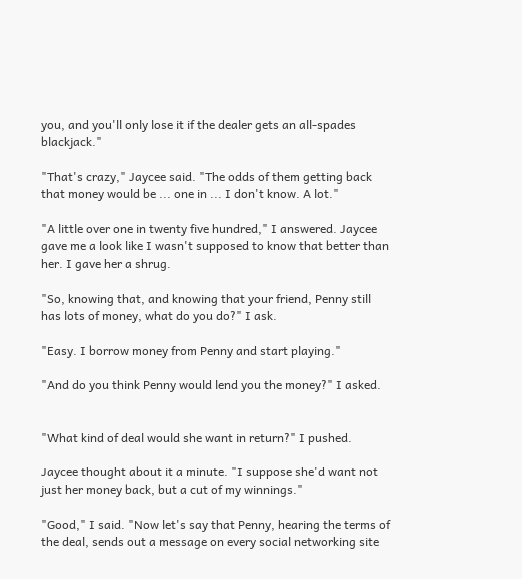you, and you'll only lose it if the dealer gets an all-spades blackjack."

"That's crazy," Jaycee said. "The odds of them getting back that money would be ... one in ... I don't know. A lot."

"A little over one in twenty five hundred," I answered. Jaycee gave me a look like I wasn't supposed to know that better than her. I gave her a shrug.

"So, knowing that, and knowing that your friend, Penny still has lots of money, what do you do?" I ask.

"Easy. I borrow money from Penny and start playing."

"And do you think Penny would lend you the money?" I asked.


"What kind of deal would she want in return?" I pushed.

Jaycee thought about it a minute. "I suppose she'd want not just her money back, but a cut of my winnings."

"Good," I said. "Now let's say that Penny, hearing the terms of the deal, sends out a message on every social networking site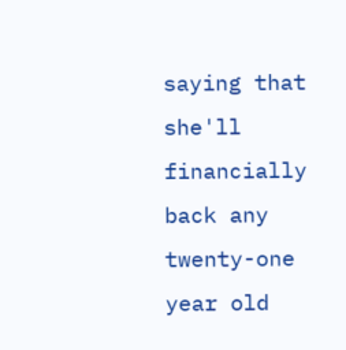saying that she'll financially back any twenty-one year old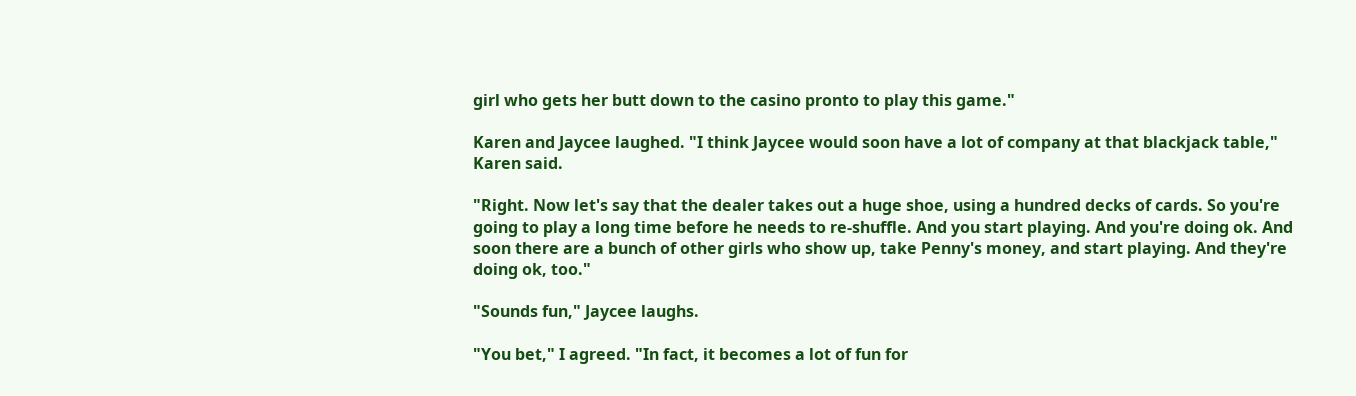girl who gets her butt down to the casino pronto to play this game."

Karen and Jaycee laughed. "I think Jaycee would soon have a lot of company at that blackjack table," Karen said.

"Right. Now let's say that the dealer takes out a huge shoe, using a hundred decks of cards. So you're going to play a long time before he needs to re-shuffle. And you start playing. And you're doing ok. And soon there are a bunch of other girls who show up, take Penny's money, and start playing. And they're doing ok, too."

"Sounds fun," Jaycee laughs.

"You bet," I agreed. "In fact, it becomes a lot of fun for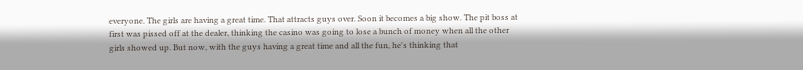everyone. The girls are having a great time. That attracts guys over. Soon it becomes a big show. The pit boss at first was pissed off at the dealer, thinking the casino was going to lose a bunch of money when all the other girls showed up. But now, with the guys having a great time and all the fun, he's thinking that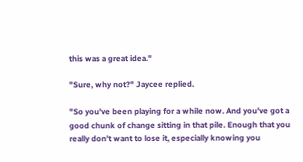this was a great idea."

"Sure, why not?" Jaycee replied.

"So you've been playing for a while now. And you've got a good chunk of change sitting in that pile. Enough that you really don't want to lose it, especially knowing you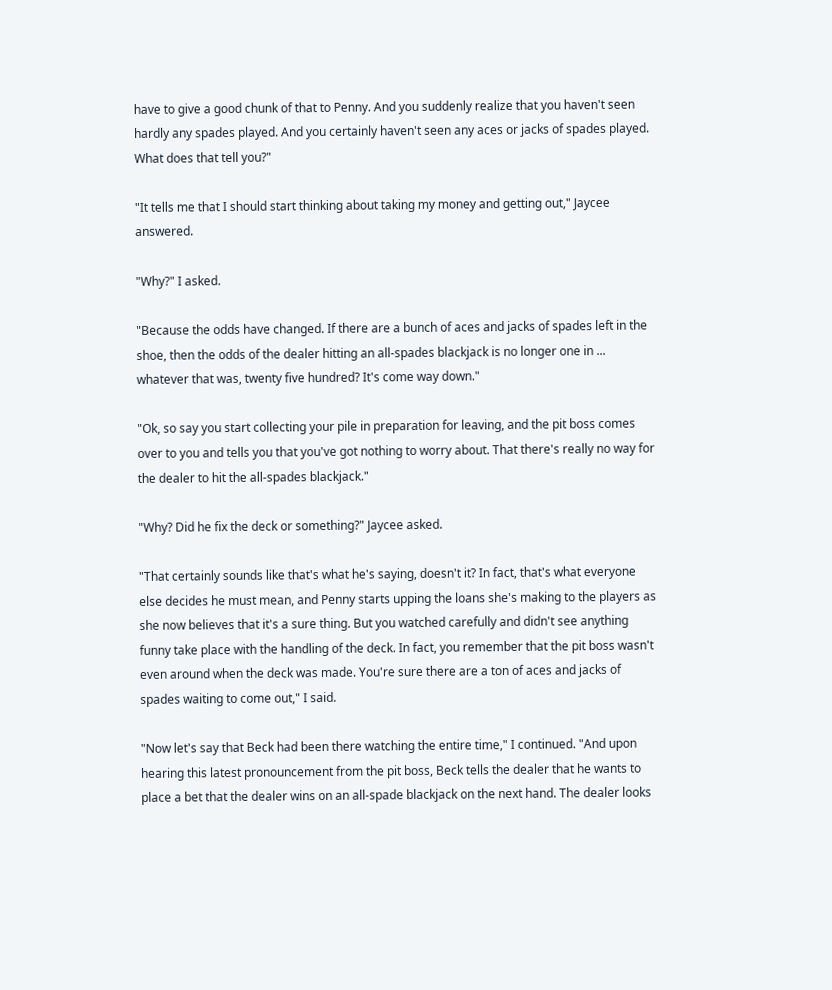have to give a good chunk of that to Penny. And you suddenly realize that you haven't seen hardly any spades played. And you certainly haven't seen any aces or jacks of spades played. What does that tell you?"

"It tells me that I should start thinking about taking my money and getting out," Jaycee answered.

"Why?" I asked.

"Because the odds have changed. If there are a bunch of aces and jacks of spades left in the shoe, then the odds of the dealer hitting an all-spades blackjack is no longer one in ... whatever that was, twenty five hundred? It's come way down."

"Ok, so say you start collecting your pile in preparation for leaving, and the pit boss comes over to you and tells you that you've got nothing to worry about. That there's really no way for the dealer to hit the all-spades blackjack."

"Why? Did he fix the deck or something?" Jaycee asked.

"That certainly sounds like that's what he's saying, doesn't it? In fact, that's what everyone else decides he must mean, and Penny starts upping the loans she's making to the players as she now believes that it's a sure thing. But you watched carefully and didn't see anything funny take place with the handling of the deck. In fact, you remember that the pit boss wasn't even around when the deck was made. You're sure there are a ton of aces and jacks of spades waiting to come out," I said.

"Now let's say that Beck had been there watching the entire time," I continued. "And upon hearing this latest pronouncement from the pit boss, Beck tells the dealer that he wants to place a bet that the dealer wins on an all-spade blackjack on the next hand. The dealer looks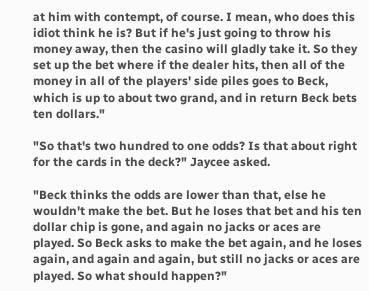at him with contempt, of course. I mean, who does this idiot think he is? But if he's just going to throw his money away, then the casino will gladly take it. So they set up the bet where if the dealer hits, then all of the money in all of the players' side piles goes to Beck, which is up to about two grand, and in return Beck bets ten dollars."

"So that's two hundred to one odds? Is that about right for the cards in the deck?" Jaycee asked.

"Beck thinks the odds are lower than that, else he wouldn't make the bet. But he loses that bet and his ten dollar chip is gone, and again no jacks or aces are played. So Beck asks to make the bet again, and he loses again, and again and again, but still no jacks or aces are played. So what should happen?"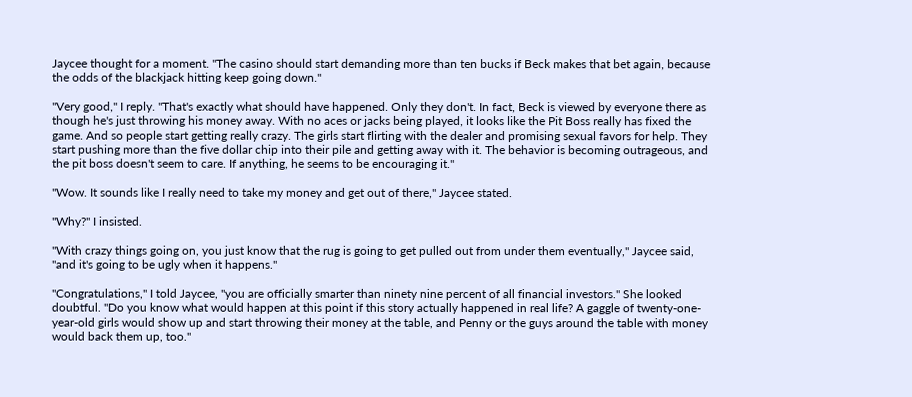Jaycee thought for a moment. "The casino should start demanding more than ten bucks if Beck makes that bet again, because the odds of the blackjack hitting keep going down."

"Very good," I reply. "That's exactly what should have happened. Only they don't. In fact, Beck is viewed by everyone there as though he's just throwing his money away. With no aces or jacks being played, it looks like the Pit Boss really has fixed the game. And so people start getting really crazy. The girls start flirting with the dealer and promising sexual favors for help. They start pushing more than the five dollar chip into their pile and getting away with it. The behavior is becoming outrageous, and the pit boss doesn't seem to care. If anything, he seems to be encouraging it."

"Wow. It sounds like I really need to take my money and get out of there," Jaycee stated.

"Why?" I insisted.

"With crazy things going on, you just know that the rug is going to get pulled out from under them eventually," Jaycee said, "and it's going to be ugly when it happens."

"Congratulations," I told Jaycee, "you are officially smarter than ninety nine percent of all financial investors." She looked doubtful. "Do you know what would happen at this point if this story actually happened in real life? A gaggle of twenty-one-year-old girls would show up and start throwing their money at the table, and Penny or the guys around the table with money would back them up, too."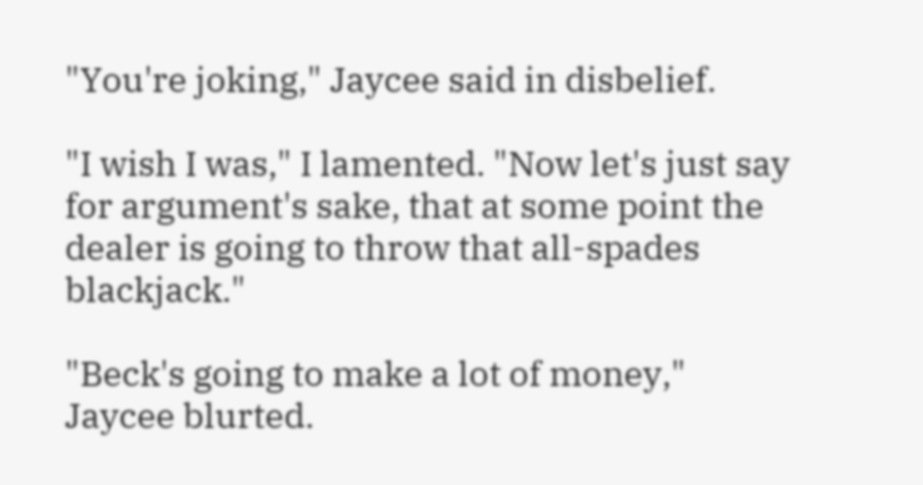"You're joking," Jaycee said in disbelief.

"I wish I was," I lamented. "Now let's just say for argument's sake, that at some point the dealer is going to throw that all-spades blackjack."

"Beck's going to make a lot of money," Jaycee blurted.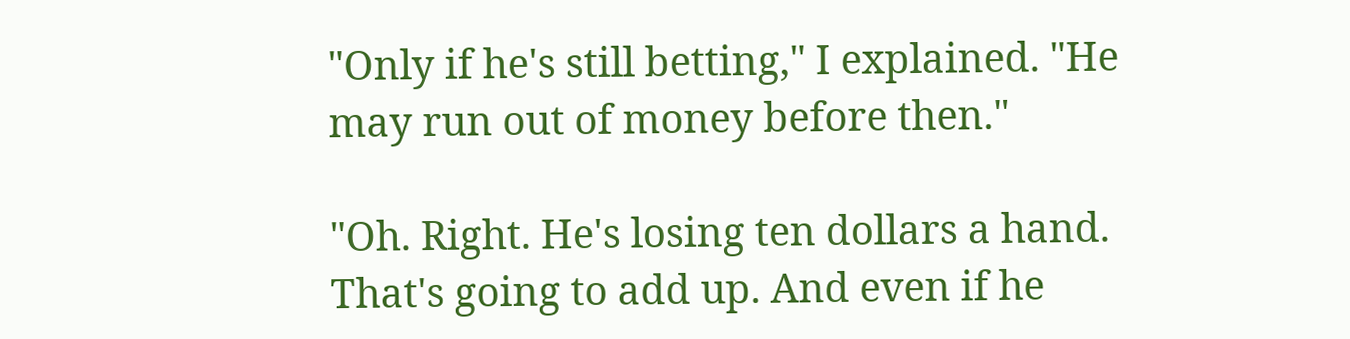"Only if he's still betting," I explained. "He may run out of money before then."

"Oh. Right. He's losing ten dollars a hand. That's going to add up. And even if he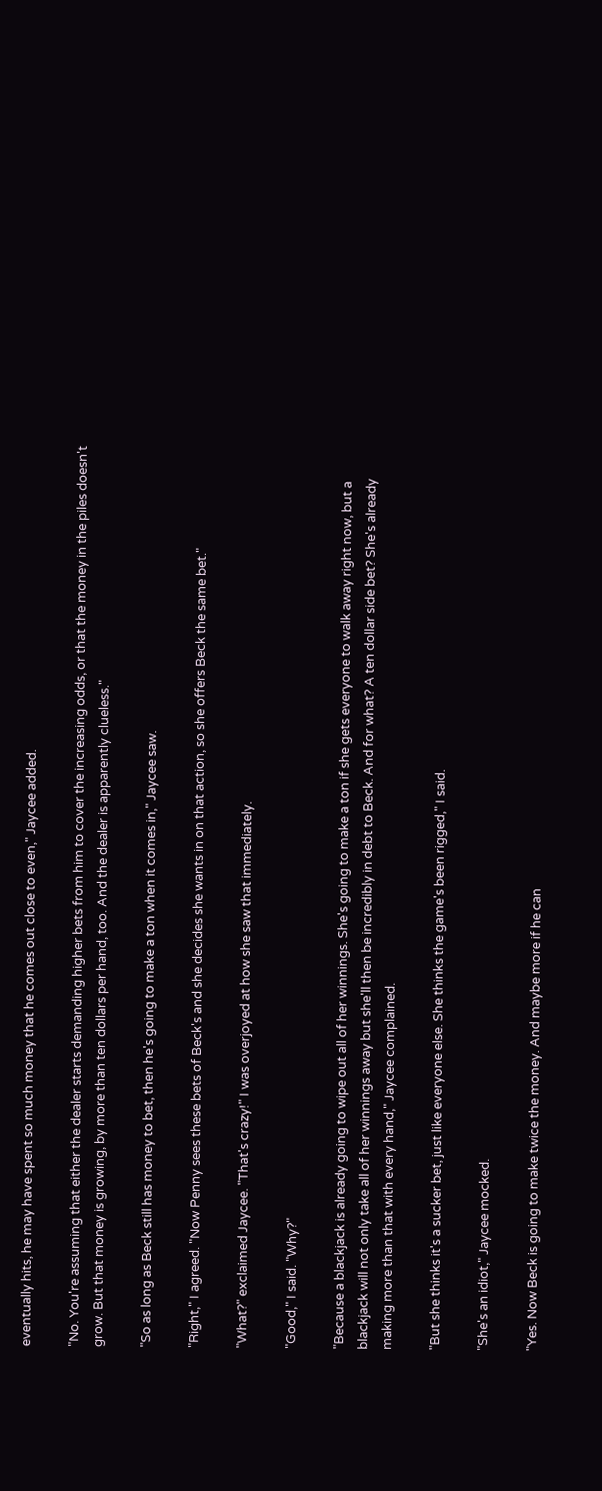eventually hits, he may have spent so much money that he comes out close to even," Jaycee added.

"No. You're assuming that either the dealer starts demanding higher bets from him to cover the increasing odds, or that the money in the piles doesn't grow. But that money is growing, by more than ten dollars per hand, too. And the dealer is apparently clueless."

"So as long as Beck still has money to bet, then he's going to make a ton when it comes in," Jaycee saw.

"Right," I agreed. "Now Penny sees these bets of Beck's and she decides she wants in on that action, so she offers Beck the same bet."

"What?" exclaimed Jaycee. "That's crazy!" I was overjoyed at how she saw that immediately.

"Good," I said. "Why?"

"Because a blackjack is already going to wipe out all of her winnings. She's going to make a ton if she gets everyone to walk away right now, but a blackjack will not only take all of her winnings away but she'll then be incredibly in debt to Beck. And for what? A ten dollar side bet? She's already making more than that with every hand," Jaycee complained.

"But she thinks it's a sucker bet, just like everyone else. She thinks the game's been rigged," I said.

"She's an idiot," Jaycee mocked.

"Yes. Now Beck is going to make twice the money. And maybe more if he can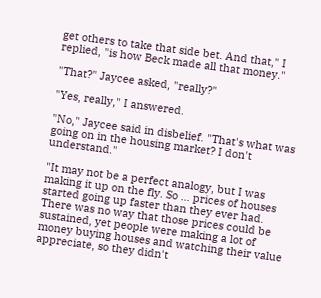get others to take that side bet. And that," I replied, "is how Beck made all that money."

"That?" Jaycee asked, "really?"

"Yes, really," I answered.

"No," Jaycee said in disbelief. "That's what was going on in the housing market? I don't understand."

"It may not be a perfect analogy, but I was making it up on the fly. So ... prices of houses started going up faster than they ever had. There was no way that those prices could be sustained, yet people were making a lot of money buying houses and watching their value appreciate, so they didn't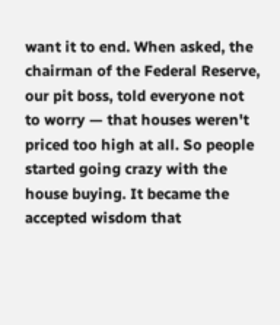want it to end. When asked, the chairman of the Federal Reserve, our pit boss, told everyone not to worry — that houses weren't priced too high at all. So people started going crazy with the house buying. It became the accepted wisdom that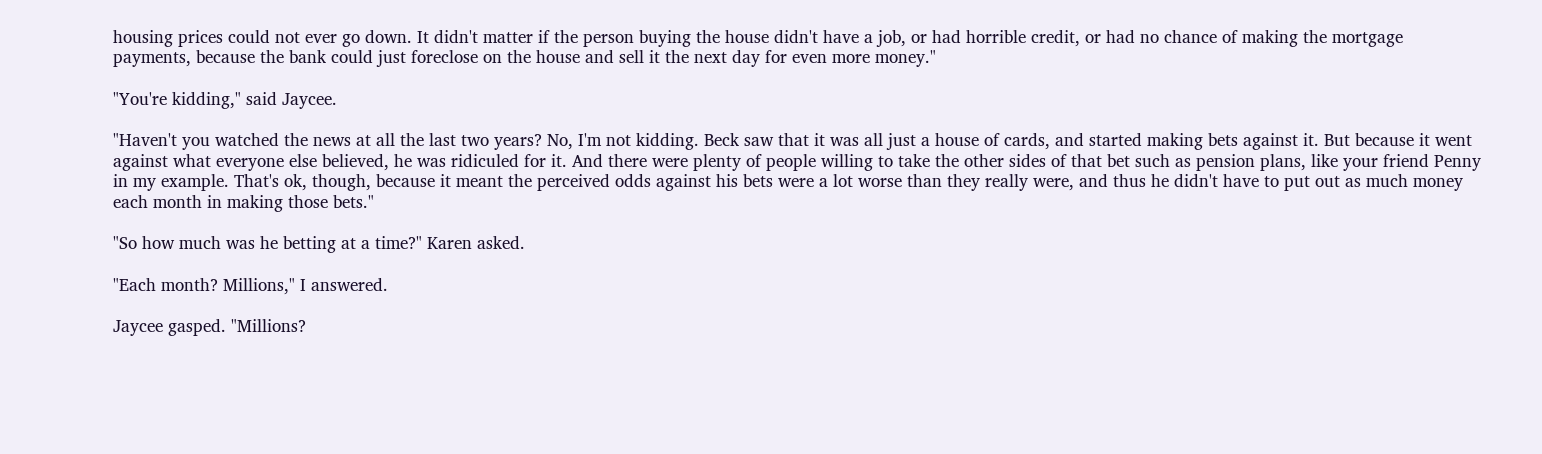housing prices could not ever go down. It didn't matter if the person buying the house didn't have a job, or had horrible credit, or had no chance of making the mortgage payments, because the bank could just foreclose on the house and sell it the next day for even more money."

"You're kidding," said Jaycee.

"Haven't you watched the news at all the last two years? No, I'm not kidding. Beck saw that it was all just a house of cards, and started making bets against it. But because it went against what everyone else believed, he was ridiculed for it. And there were plenty of people willing to take the other sides of that bet such as pension plans, like your friend Penny in my example. That's ok, though, because it meant the perceived odds against his bets were a lot worse than they really were, and thus he didn't have to put out as much money each month in making those bets."

"So how much was he betting at a time?" Karen asked.

"Each month? Millions," I answered.

Jaycee gasped. "Millions?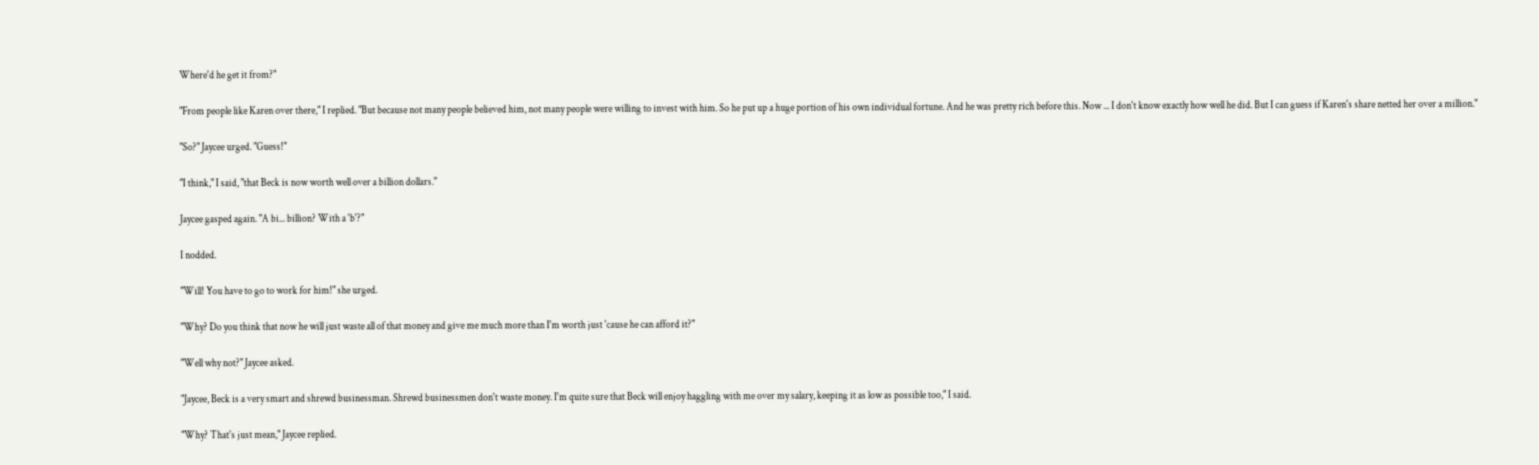Where'd he get it from?"

"From people like Karen over there," I replied. "But because not many people believed him, not many people were willing to invest with him. So he put up a huge portion of his own individual fortune. And he was pretty rich before this. Now ... I don't know exactly how well he did. But I can guess if Karen's share netted her over a million."

"So?" Jaycee urged. "Guess!"

"I think," I said, "that Beck is now worth well over a billion dollars."

Jaycee gasped again. "A bi... billion? With a 'b'?"

I nodded.

"Will! You have to go to work for him!" she urged.

"Why? Do you think that now he will just waste all of that money and give me much more than I'm worth just 'cause he can afford it?"

"Well why not?" Jaycee asked.

"Jaycee, Beck is a very smart and shrewd businessman. Shrewd businessmen don't waste money. I'm quite sure that Beck will enjoy haggling with me over my salary, keeping it as low as possible too," I said.

"Why? That's just mean," Jaycee replied.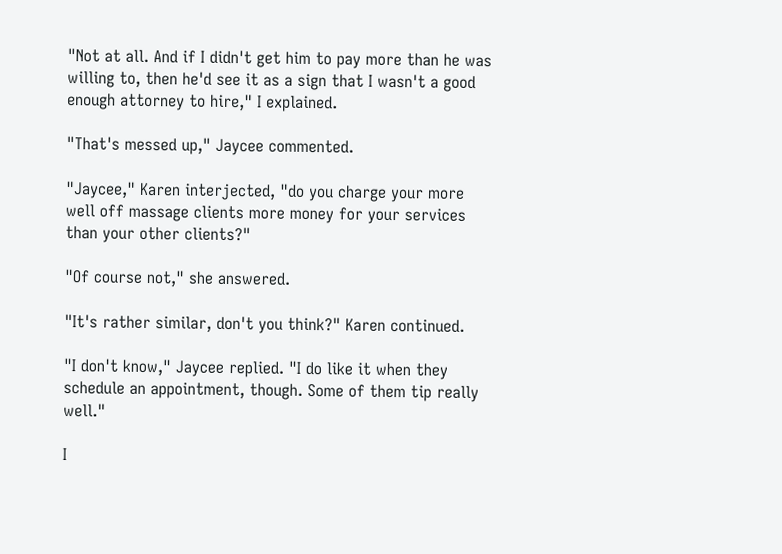"Not at all. And if I didn't get him to pay more than he was willing to, then he'd see it as a sign that I wasn't a good enough attorney to hire," I explained.

"That's messed up," Jaycee commented.

"Jaycee," Karen interjected, "do you charge your more well off massage clients more money for your services than your other clients?"

"Of course not," she answered.

"It's rather similar, don't you think?" Karen continued.

"I don't know," Jaycee replied. "I do like it when they schedule an appointment, though. Some of them tip really well."

I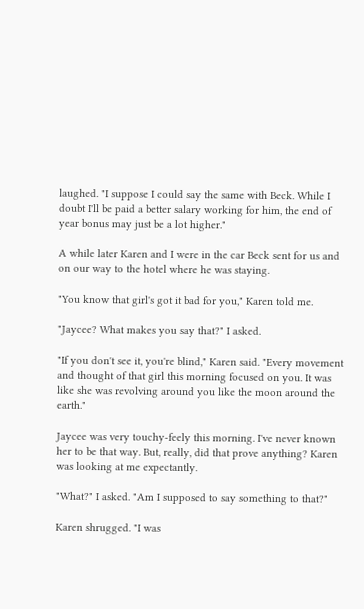laughed. "I suppose I could say the same with Beck. While I doubt I'll be paid a better salary working for him, the end of year bonus may just be a lot higher."

A while later Karen and I were in the car Beck sent for us and on our way to the hotel where he was staying.

"You know that girl's got it bad for you," Karen told me.

"Jaycee? What makes you say that?" I asked.

"If you don't see it, you're blind," Karen said. "Every movement and thought of that girl this morning focused on you. It was like she was revolving around you like the moon around the earth."

Jaycee was very touchy-feely this morning. I've never known her to be that way. But, really, did that prove anything? Karen was looking at me expectantly.

"What?" I asked. "Am I supposed to say something to that?"

Karen shrugged. "I was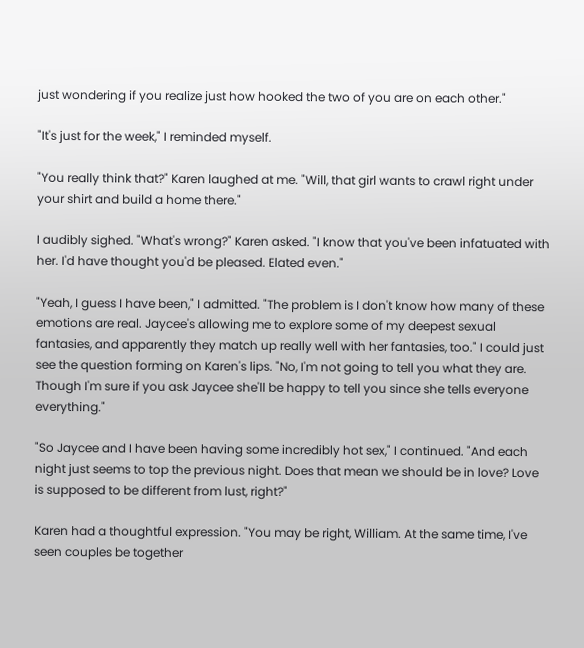just wondering if you realize just how hooked the two of you are on each other."

"It's just for the week," I reminded myself.

"You really think that?" Karen laughed at me. "Will, that girl wants to crawl right under your shirt and build a home there."

I audibly sighed. "What's wrong?" Karen asked. "I know that you've been infatuated with her. I'd have thought you'd be pleased. Elated even."

"Yeah, I guess I have been," I admitted. "The problem is I don't know how many of these emotions are real. Jaycee's allowing me to explore some of my deepest sexual fantasies, and apparently they match up really well with her fantasies, too." I could just see the question forming on Karen's lips. "No, I'm not going to tell you what they are. Though I'm sure if you ask Jaycee she'll be happy to tell you since she tells everyone everything."

"So Jaycee and I have been having some incredibly hot sex," I continued. "And each night just seems to top the previous night. Does that mean we should be in love? Love is supposed to be different from lust, right?"

Karen had a thoughtful expression. "You may be right, William. At the same time, I've seen couples be together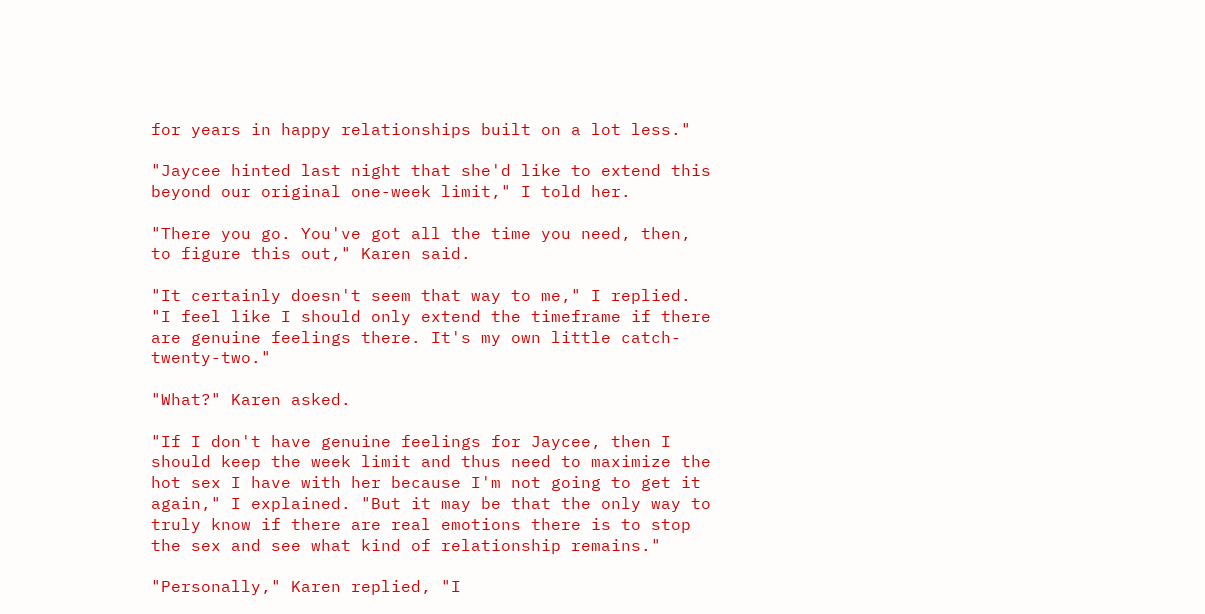for years in happy relationships built on a lot less."

"Jaycee hinted last night that she'd like to extend this beyond our original one-week limit," I told her.

"There you go. You've got all the time you need, then, to figure this out," Karen said.

"It certainly doesn't seem that way to me," I replied. "I feel like I should only extend the timeframe if there are genuine feelings there. It's my own little catch-twenty-two."

"What?" Karen asked.

"If I don't have genuine feelings for Jaycee, then I should keep the week limit and thus need to maximize the hot sex I have with her because I'm not going to get it again," I explained. "But it may be that the only way to truly know if there are real emotions there is to stop the sex and see what kind of relationship remains."

"Personally," Karen replied, "I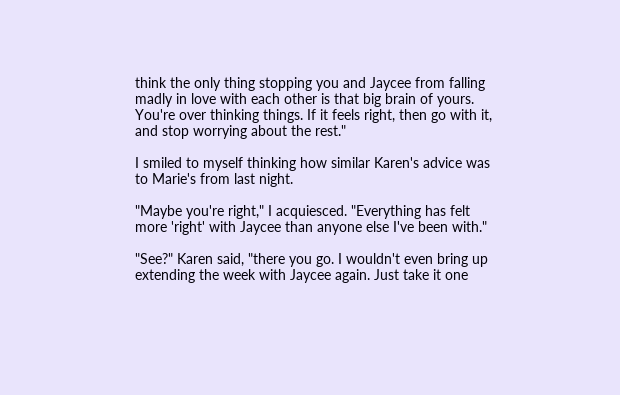think the only thing stopping you and Jaycee from falling madly in love with each other is that big brain of yours. You're over thinking things. If it feels right, then go with it, and stop worrying about the rest."

I smiled to myself thinking how similar Karen's advice was to Marie's from last night.

"Maybe you're right," I acquiesced. "Everything has felt more 'right' with Jaycee than anyone else I've been with."

"See?" Karen said, "there you go. I wouldn't even bring up extending the week with Jaycee again. Just take it one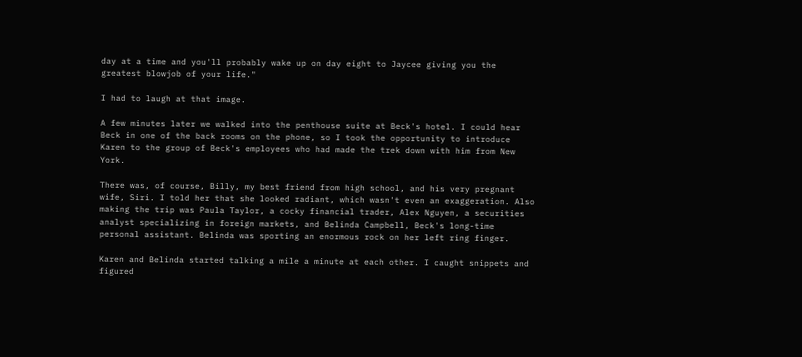day at a time and you'll probably wake up on day eight to Jaycee giving you the greatest blowjob of your life."

I had to laugh at that image.

A few minutes later we walked into the penthouse suite at Beck's hotel. I could hear Beck in one of the back rooms on the phone, so I took the opportunity to introduce Karen to the group of Beck's employees who had made the trek down with him from New York.

There was, of course, Billy, my best friend from high school, and his very pregnant wife, Siri. I told her that she looked radiant, which wasn't even an exaggeration. Also making the trip was Paula Taylor, a cocky financial trader, Alex Nguyen, a securities analyst specializing in foreign markets, and Belinda Campbell, Beck's long-time personal assistant. Belinda was sporting an enormous rock on her left ring finger.

Karen and Belinda started talking a mile a minute at each other. I caught snippets and figured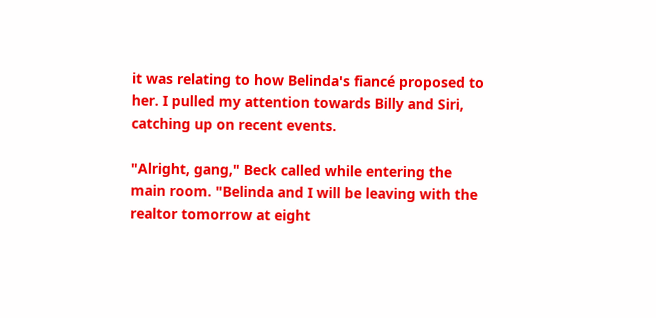it was relating to how Belinda's fiancé proposed to her. I pulled my attention towards Billy and Siri, catching up on recent events.

"Alright, gang," Beck called while entering the main room. "Belinda and I will be leaving with the realtor tomorrow at eight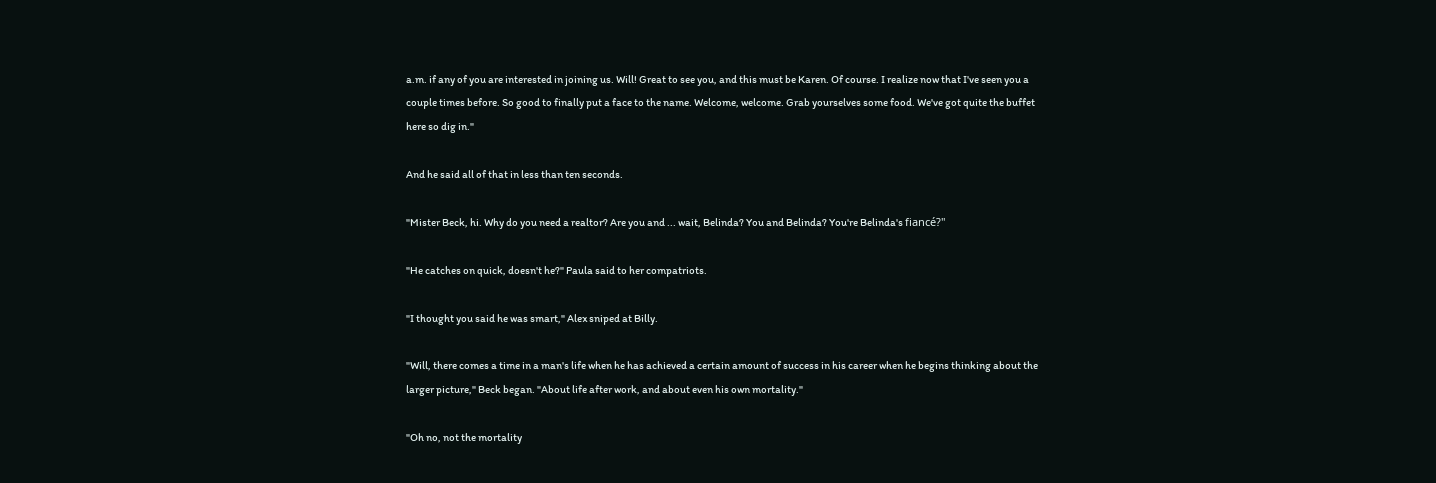a.m. if any of you are interested in joining us. Will! Great to see you, and this must be Karen. Of course. I realize now that I've seen you a couple times before. So good to finally put a face to the name. Welcome, welcome. Grab yourselves some food. We've got quite the buffet here so dig in."

And he said all of that in less than ten seconds.

"Mister Beck, hi. Why do you need a realtor? Are you and ... wait, Belinda? You and Belinda? You're Belinda's fiancé?"

"He catches on quick, doesn't he?" Paula said to her compatriots.

"I thought you said he was smart," Alex sniped at Billy.

"Will, there comes a time in a man's life when he has achieved a certain amount of success in his career when he begins thinking about the larger picture," Beck began. "About life after work, and about even his own mortality."

"Oh no, not the mortality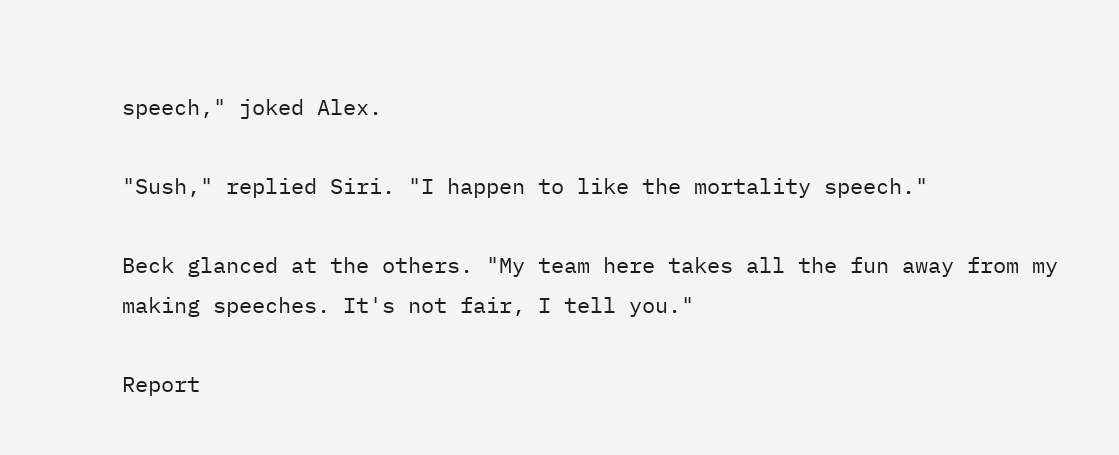speech," joked Alex.

"Sush," replied Siri. "I happen to like the mortality speech."

Beck glanced at the others. "My team here takes all the fun away from my making speeches. It's not fair, I tell you."

Report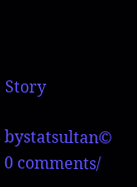Story

bystatsultan© 0 comments/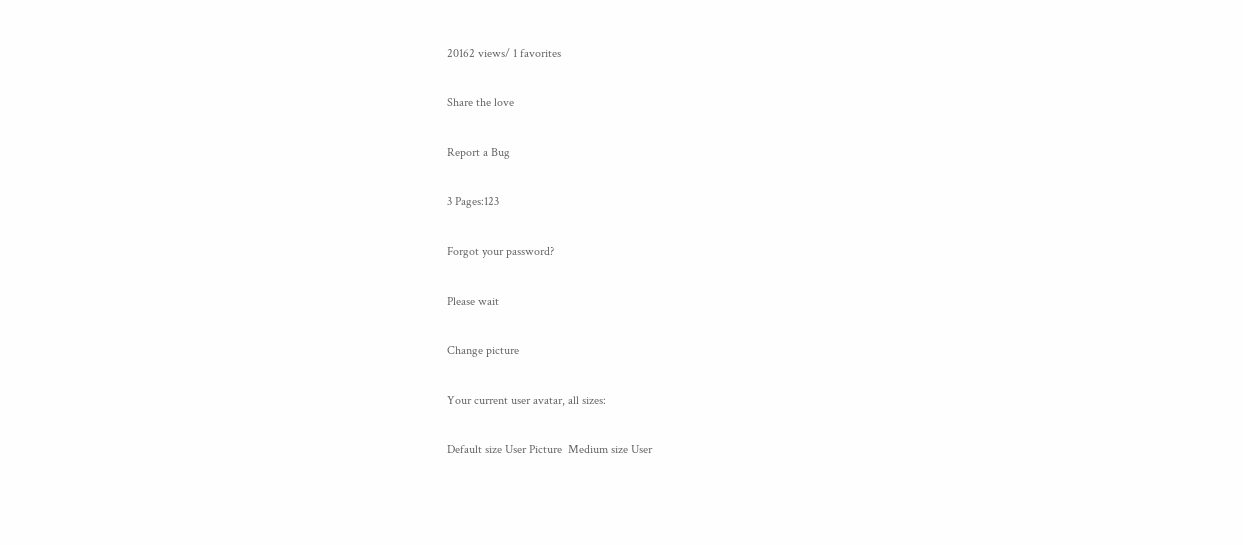20162 views/ 1 favorites

Share the love

Report a Bug

3 Pages:123

Forgot your password?

Please wait

Change picture

Your current user avatar, all sizes:

Default size User Picture  Medium size User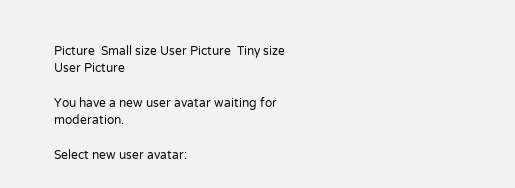Picture  Small size User Picture  Tiny size User Picture

You have a new user avatar waiting for moderation.

Select new user avatar: